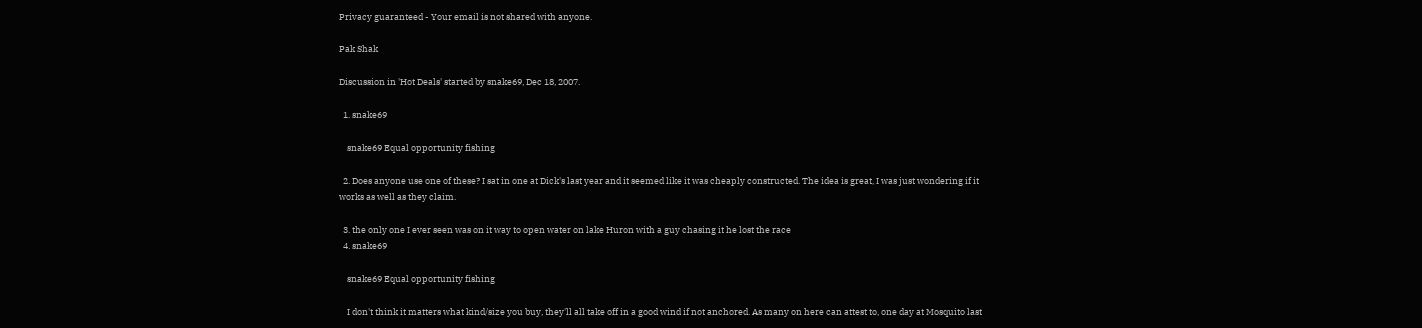Privacy guaranteed - Your email is not shared with anyone.

Pak Shak

Discussion in 'Hot Deals' started by snake69, Dec 18, 2007.

  1. snake69

    snake69 Equal opportunity fishing

  2. Does anyone use one of these? I sat in one at Dick's last year and it seemed like it was cheaply constructed. The idea is great, I was just wondering if it works as well as they claim.

  3. the only one I ever seen was on it way to open water on lake Huron with a guy chasing it he lost the race
  4. snake69

    snake69 Equal opportunity fishing

    I don't think it matters what kind/size you buy, they'll all take off in a good wind if not anchored. As many on here can attest to, one day at Mosquito last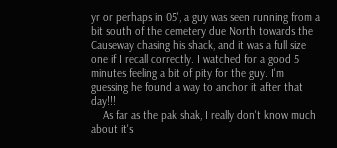yr or perhaps in 05', a guy was seen running from a bit south of the cemetery due North towards the Causeway chasing his shack, and it was a full size one if I recall correctly. I watched for a good 5 minutes feeling a bit of pity for the guy. I'm guessing he found a way to anchor it after that day!!!
    As far as the pak shak, I really don't know much about it's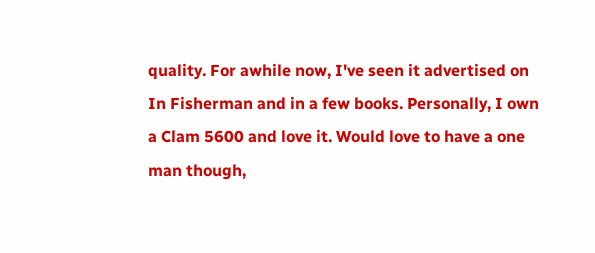quality. For awhile now, I've seen it advertised on In Fisherman and in a few books. Personally, I own a Clam 5600 and love it. Would love to have a one man though,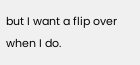but I want a flip over when I do.